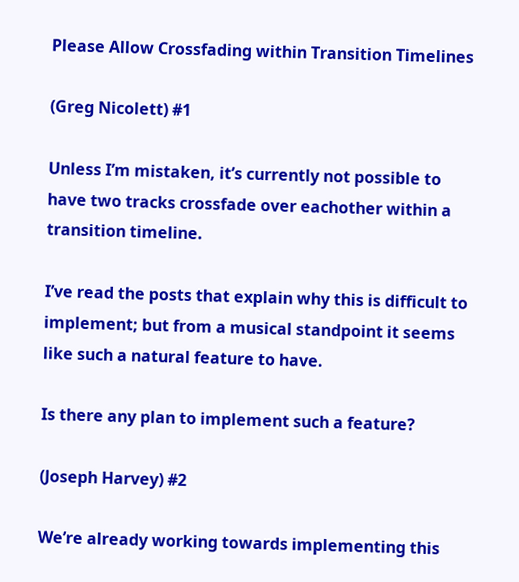Please Allow Crossfading within Transition Timelines

(Greg Nicolett) #1

Unless I’m mistaken, it’s currently not possible to have two tracks crossfade over eachother within a transition timeline.

I’ve read the posts that explain why this is difficult to implement; but from a musical standpoint it seems like such a natural feature to have.

Is there any plan to implement such a feature?

(Joseph Harvey) #2

We’re already working towards implementing this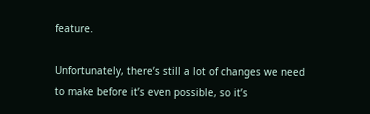feature.

Unfortunately, there’s still a lot of changes we need to make before it’s even possible, so it’s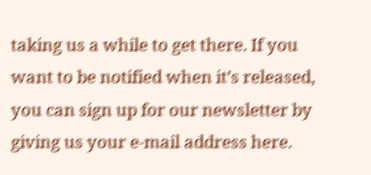taking us a while to get there. If you want to be notified when it’s released, you can sign up for our newsletter by giving us your e-mail address here.